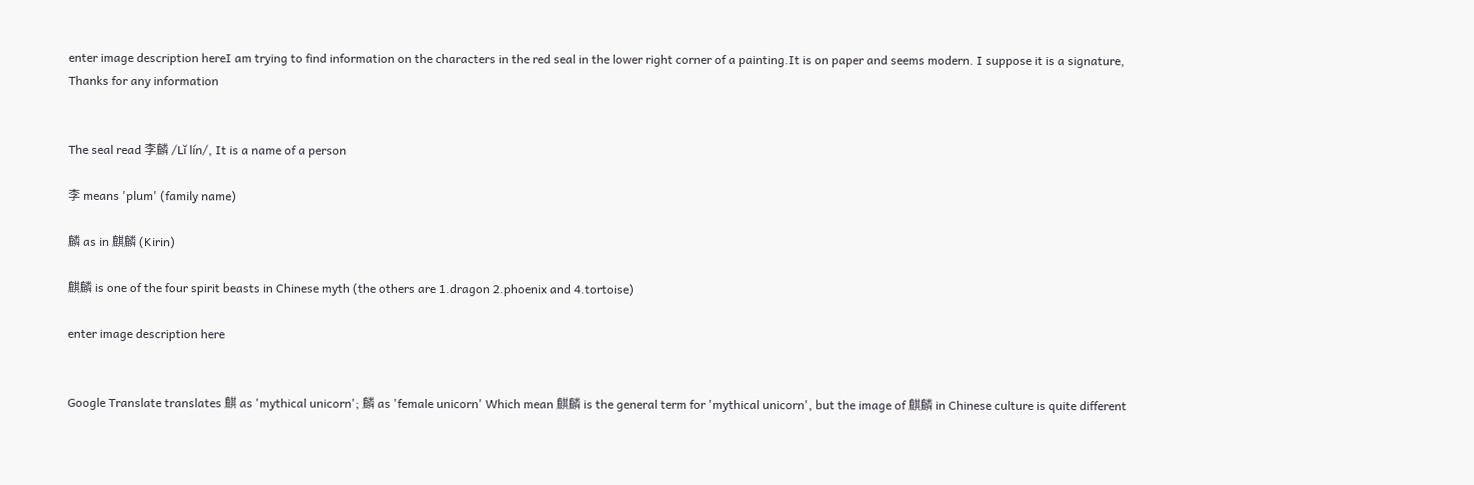enter image description hereI am trying to find information on the characters in the red seal in the lower right corner of a painting.It is on paper and seems modern. I suppose it is a signature, Thanks for any information


The seal read 李麟 /Lǐ lín/, It is a name of a person

李 means 'plum' (family name)

麟 as in 麒麟 (Kirin)

麒麟 is one of the four spirit beasts in Chinese myth (the others are 1.dragon 2.phoenix and 4.tortoise)

enter image description here


Google Translate translates 麒 as 'mythical unicorn'; 麟 as 'female unicorn' Which mean 麒麟 is the general term for 'mythical unicorn', but the image of 麒麟 in Chinese culture is quite different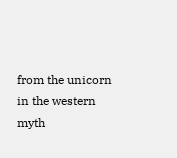from the unicorn in the western myth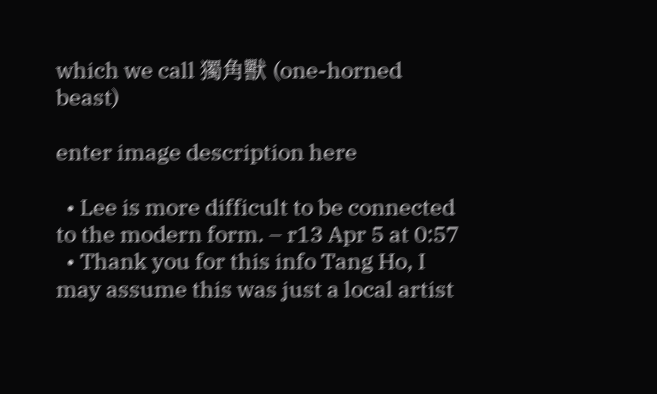which we call 獨角獸 (one-horned beast)

enter image description here

  • Lee is more difficult to be connected to the modern form. – r13 Apr 5 at 0:57
  • Thank you for this info Tang Ho, I may assume this was just a local artist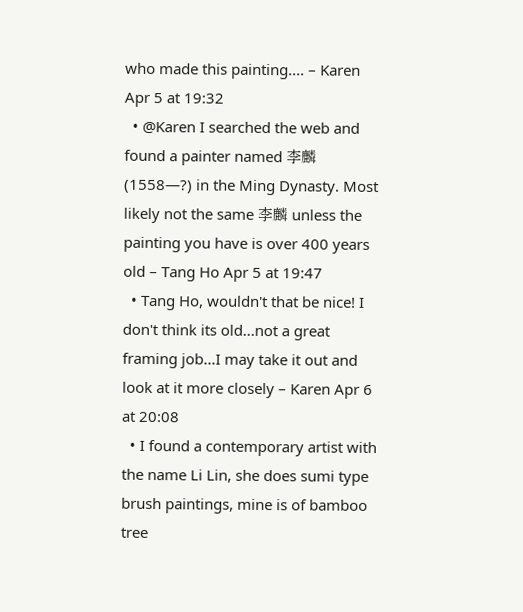who made this painting.... – Karen Apr 5 at 19:32
  • @Karen I searched the web and found a painter named 李麟 (1558—?) in the Ming Dynasty. Most likely not the same 李麟 unless the painting you have is over 400 years old – Tang Ho Apr 5 at 19:47
  • Tang Ho, wouldn't that be nice! I don't think its old...not a great framing job...I may take it out and look at it more closely – Karen Apr 6 at 20:08
  • I found a contemporary artist with the name Li Lin, she does sumi type brush paintings, mine is of bamboo tree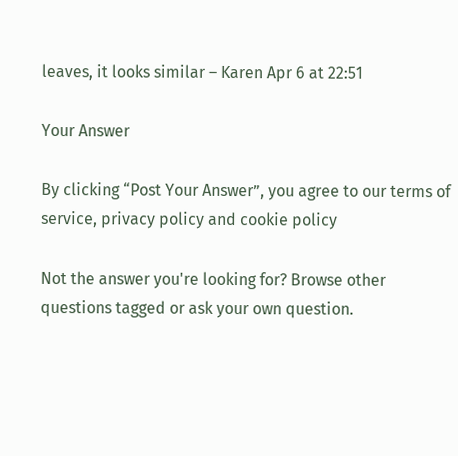leaves, it looks similar – Karen Apr 6 at 22:51

Your Answer

By clicking “Post Your Answer”, you agree to our terms of service, privacy policy and cookie policy

Not the answer you're looking for? Browse other questions tagged or ask your own question.